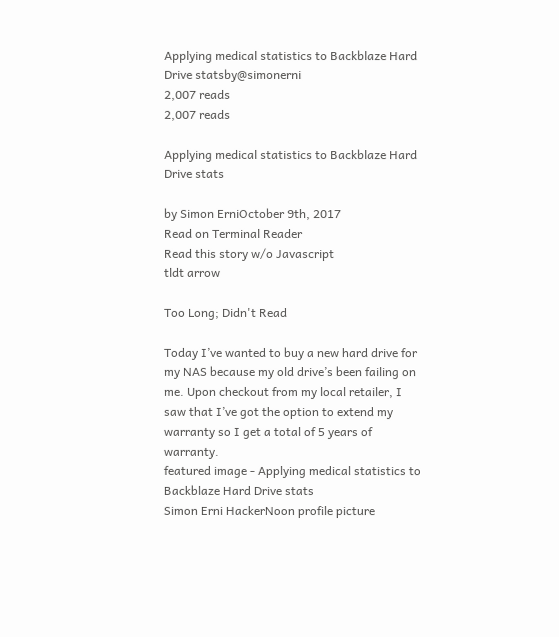Applying medical statistics to Backblaze Hard Drive statsby@simonerni
2,007 reads
2,007 reads

Applying medical statistics to Backblaze Hard Drive stats

by Simon ErniOctober 9th, 2017
Read on Terminal Reader
Read this story w/o Javascript
tldt arrow

Too Long; Didn't Read

Today I’ve wanted to buy a new hard drive for my NAS because my old drive’s been failing on me. Upon checkout from my local retailer, I saw that I’ve got the option to extend my warranty so I get a total of 5 years of warranty.
featured image - Applying medical statistics to Backblaze Hard Drive stats
Simon Erni HackerNoon profile picture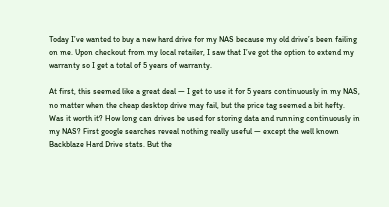Today I’ve wanted to buy a new hard drive for my NAS because my old drive’s been failing on me. Upon checkout from my local retailer, I saw that I’ve got the option to extend my warranty so I get a total of 5 years of warranty.

At first, this seemed like a great deal — I get to use it for 5 years continuously in my NAS, no matter when the cheap desktop drive may fail, but the price tag seemed a bit hefty. Was it worth it? How long can drives be used for storing data and running continuously in my NAS? First google searches reveal nothing really useful — except the well known Backblaze Hard Drive stats. But the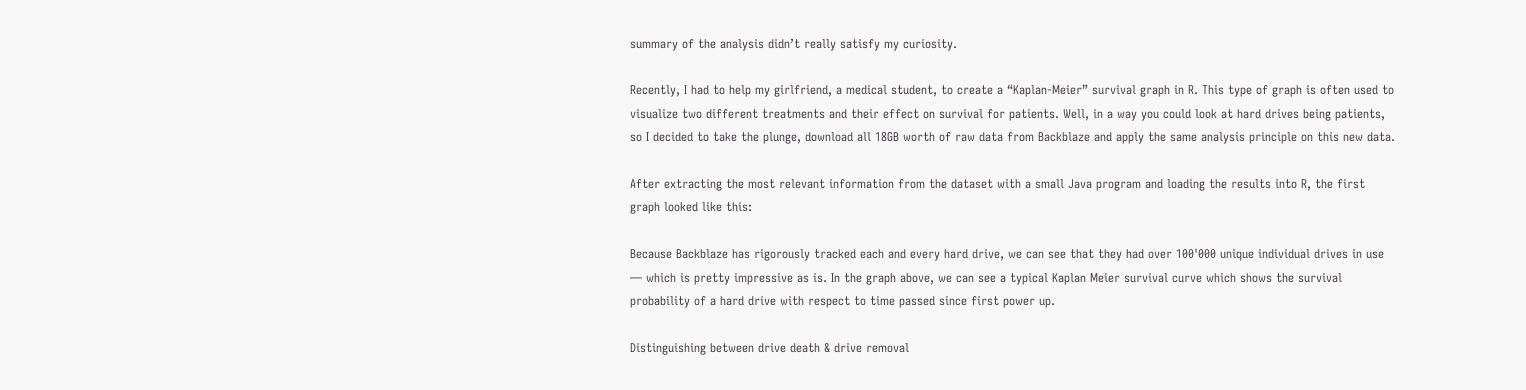summary of the analysis didn’t really satisfy my curiosity.

Recently, I had to help my girlfriend, a medical student, to create a “Kaplan-Meier” survival graph in R. This type of graph is often used to visualize two different treatments and their effect on survival for patients. Well, in a way you could look at hard drives being patients, so I decided to take the plunge, download all 18GB worth of raw data from Backblaze and apply the same analysis principle on this new data.

After extracting the most relevant information from the dataset with a small Java program and loading the results into R, the first graph looked like this:

Because Backblaze has rigorously tracked each and every hard drive, we can see that they had over 100'000 unique individual drives in use — which is pretty impressive as is. In the graph above, we can see a typical Kaplan Meier survival curve which shows the survival probability of a hard drive with respect to time passed since first power up.

Distinguishing between drive death & drive removal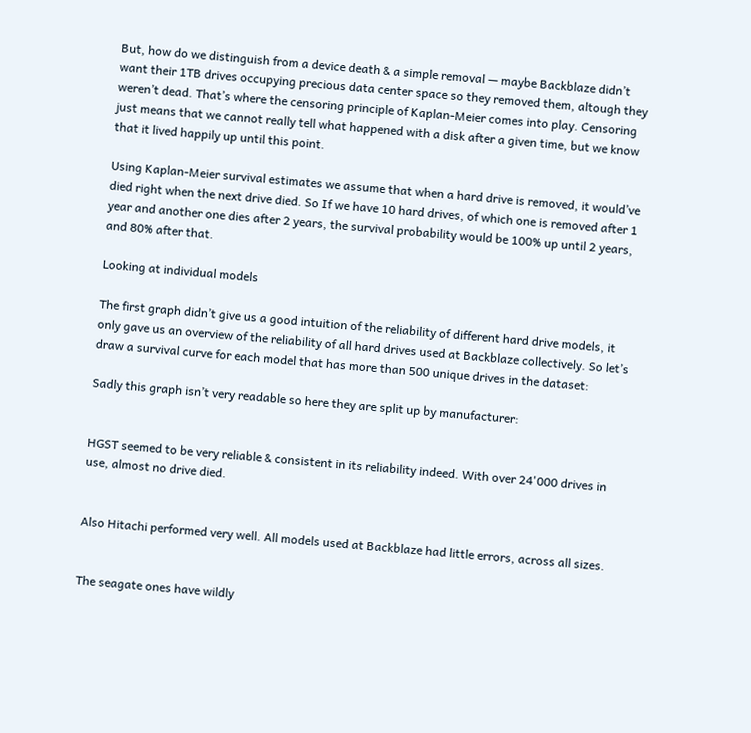But, how do we distinguish from a device death & a simple removal — maybe Backblaze didn’t want their 1TB drives occupying precious data center space so they removed them, altough they weren’t dead. That’s where the censoring principle of Kaplan-Meier comes into play. Censoring just means that we cannot really tell what happened with a disk after a given time, but we know that it lived happily up until this point.

Using Kaplan-Meier survival estimates we assume that when a hard drive is removed, it would’ve died right when the next drive died. So If we have 10 hard drives, of which one is removed after 1 year and another one dies after 2 years, the survival probability would be 100% up until 2 years, and 80% after that.

Looking at individual models

The first graph didn’t give us a good intuition of the reliability of different hard drive models, it only gave us an overview of the reliability of all hard drives used at Backblaze collectively. So let’s draw a survival curve for each model that has more than 500 unique drives in the dataset:

Sadly this graph isn’t very readable so here they are split up by manufacturer:


HGST seemed to be very reliable & consistent in its reliability indeed. With over 24'000 drives in use, almost no drive died.


Also Hitachi performed very well. All models used at Backblaze had little errors, across all sizes.


The seagate ones have wildly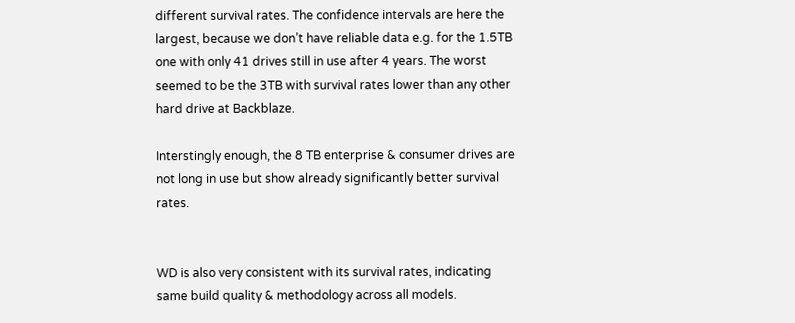different survival rates. The confidence intervals are here the largest, because we don’t have reliable data e.g. for the 1.5TB one with only 41 drives still in use after 4 years. The worst seemed to be the 3TB with survival rates lower than any other hard drive at Backblaze.

Interstingly enough, the 8 TB enterprise & consumer drives are not long in use but show already significantly better survival rates.


WD is also very consistent with its survival rates, indicating same build quality & methodology across all models.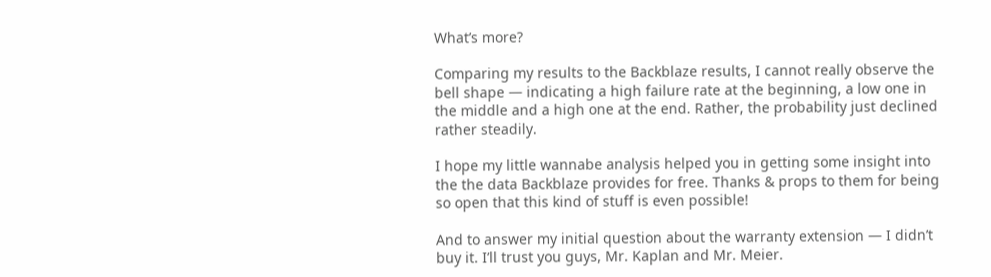What’s more?

Comparing my results to the Backblaze results, I cannot really observe the bell shape — indicating a high failure rate at the beginning, a low one in the middle and a high one at the end. Rather, the probability just declined rather steadily.

I hope my little wannabe analysis helped you in getting some insight into the the data Backblaze provides for free. Thanks & props to them for being so open that this kind of stuff is even possible!

And to answer my initial question about the warranty extension — I didn’t buy it. I’ll trust you guys, Mr. Kaplan and Mr. Meier.